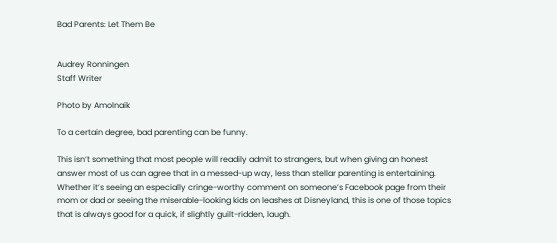Bad Parents: Let Them Be


Audrey Ronningen
Staff Writer

Photo by Amolnaik

To a certain degree, bad parenting can be funny.

This isn’t something that most people will readily admit to strangers, but when giving an honest answer most of us can agree that in a messed-up way, less than stellar parenting is entertaining. Whether it’s seeing an especially cringe-worthy comment on someone’s Facebook page from their mom or dad or seeing the miserable-looking kids on leashes at Disneyland, this is one of those topics that is always good for a quick, if slightly guilt-ridden, laugh.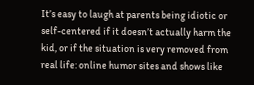It’s easy to laugh at parents being idiotic or self-centered if it doesn’t actually harm the kid, or if the situation is very removed from real life: online humor sites and shows like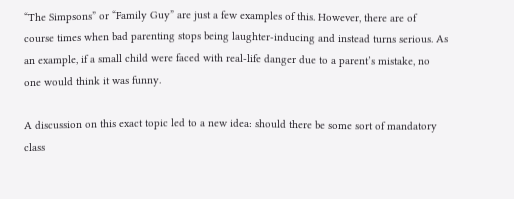“The Simpsons” or “Family Guy” are just a few examples of this. However, there are of course times when bad parenting stops being laughter-inducing and instead turns serious. As an example, if a small child were faced with real-life danger due to a parent’s mistake, no one would think it was funny.

A discussion on this exact topic led to a new idea: should there be some sort of mandatory class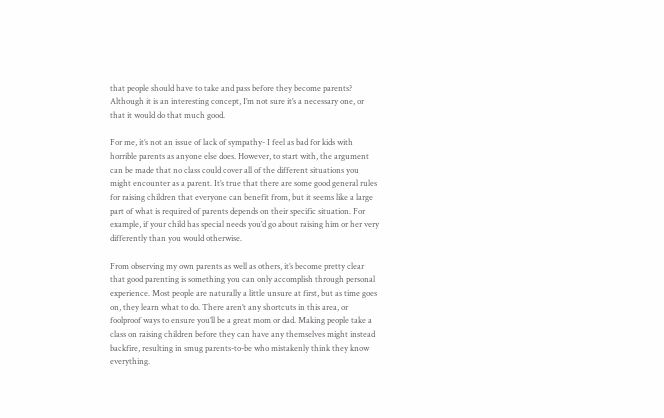that people should have to take and pass before they become parents? Although it is an interesting concept, I’m not sure it’s a necessary one, or that it would do that much good.

For me, it’s not an issue of lack of sympathy- I feel as bad for kids with horrible parents as anyone else does. However, to start with, the argument can be made that no class could cover all of the different situations you might encounter as a parent. It’s true that there are some good general rules for raising children that everyone can benefit from, but it seems like a large part of what is required of parents depends on their specific situation. For example, if your child has special needs you’d go about raising him or her very differently than you would otherwise.

From observing my own parents as well as others, it’s become pretty clear that good parenting is something you can only accomplish through personal experience. Most people are naturally a little unsure at first, but as time goes on, they learn what to do. There aren’t any shortcuts in this area, or foolproof ways to ensure you’ll be a great mom or dad. Making people take a class on raising children before they can have any themselves might instead backfire, resulting in smug parents-to-be who mistakenly think they know everything.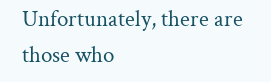Unfortunately, there are those who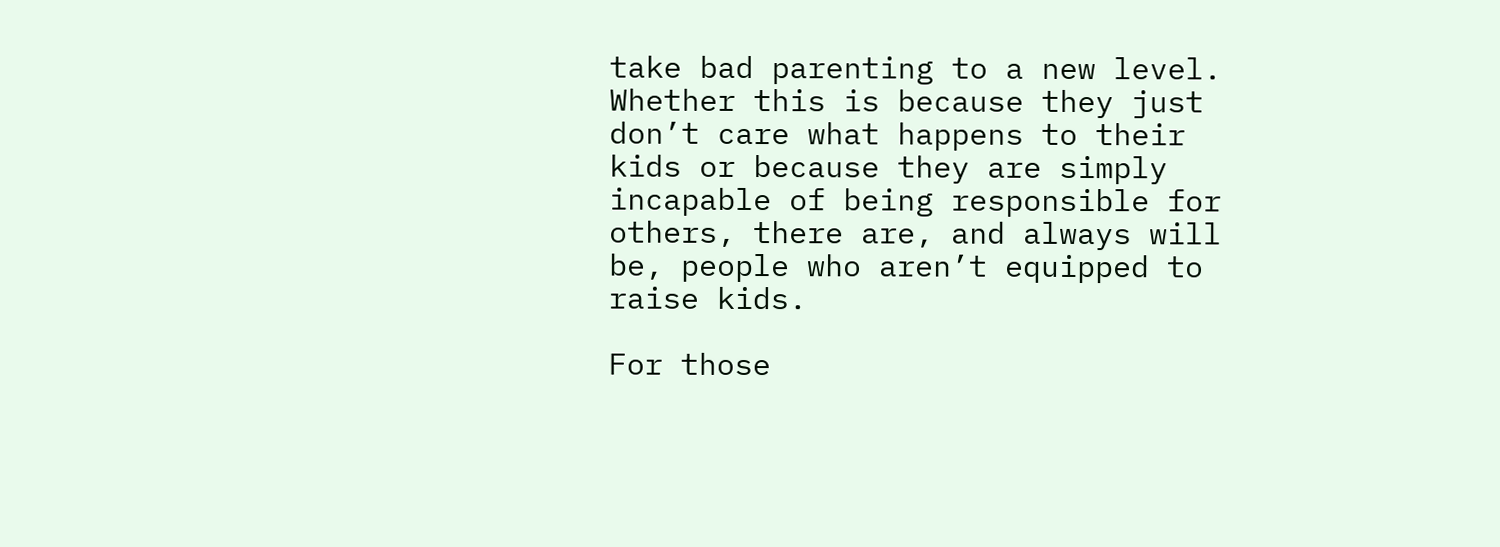take bad parenting to a new level. Whether this is because they just don’t care what happens to their kids or because they are simply incapable of being responsible for others, there are, and always will be, people who aren’t equipped to raise kids.

For those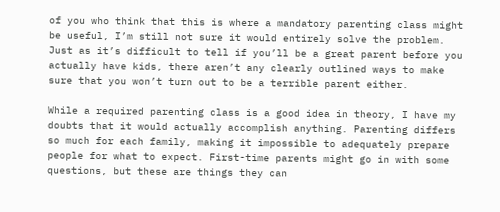of you who think that this is where a mandatory parenting class might be useful, I’m still not sure it would entirely solve the problem. Just as it’s difficult to tell if you’ll be a great parent before you actually have kids, there aren’t any clearly outlined ways to make sure that you won’t turn out to be a terrible parent either.

While a required parenting class is a good idea in theory, I have my doubts that it would actually accomplish anything. Parenting differs so much for each family, making it impossible to adequately prepare people for what to expect. First-time parents might go in with some questions, but these are things they can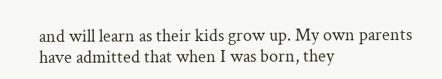and will learn as their kids grow up. My own parents have admitted that when I was born, they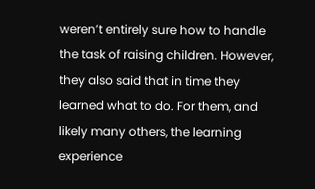weren’t entirely sure how to handle the task of raising children. However, they also said that in time they learned what to do. For them, and likely many others, the learning experience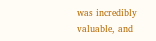was incredibly valuable, and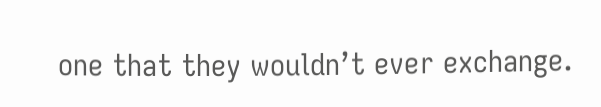one that they wouldn’t ever exchange.